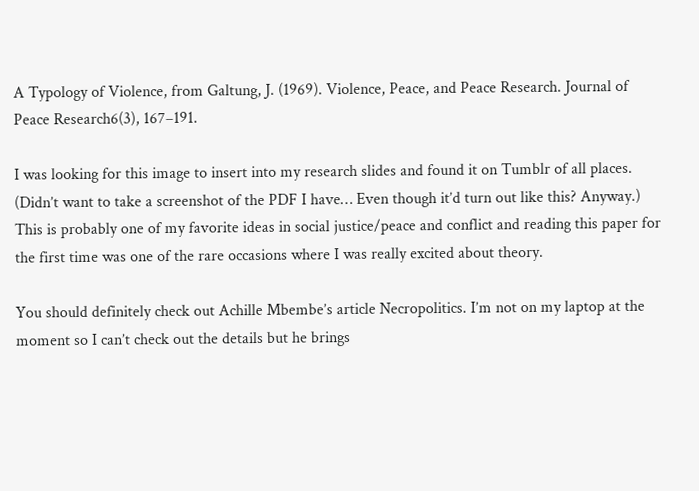A Typology of Violence, from Galtung, J. (1969). Violence, Peace, and Peace Research. Journal of Peace Research6(3), 167–191.

I was looking for this image to insert into my research slides and found it on Tumblr of all places. (Didn’t want to take a screenshot of the PDF I have… Even though it’d turn out like this? Anyway.) This is probably one of my favorite ideas in social justice/peace and conflict and reading this paper for the first time was one of the rare occasions where I was really excited about theory.

You should definitely check out Achille Mbembe’s article Necropolitics. I’m not on my laptop at the moment so I can’t check out the details but he brings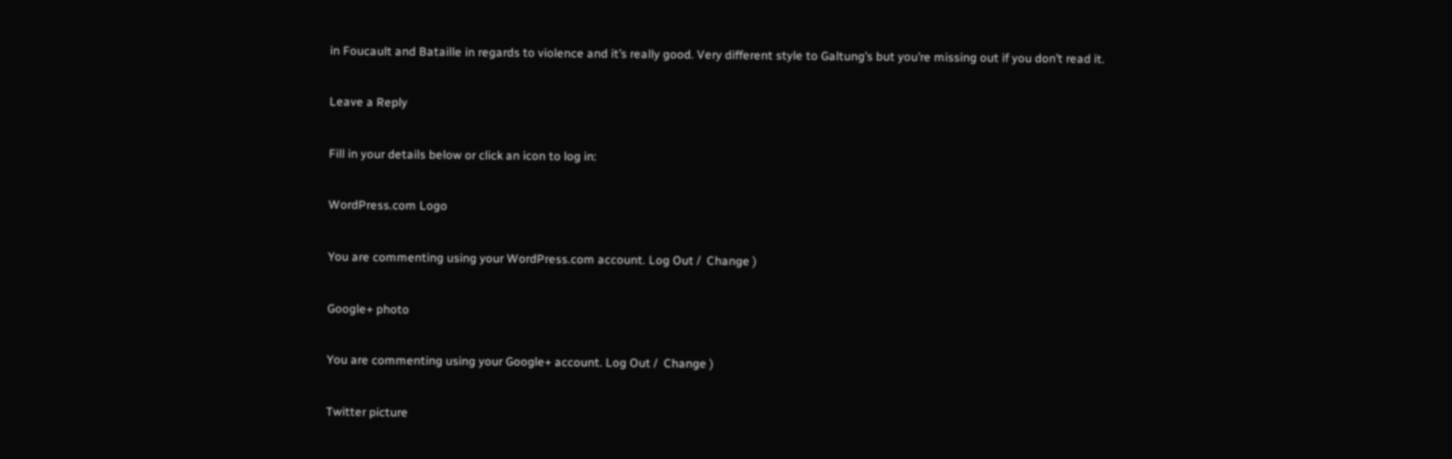in Foucault and Bataille in regards to violence and it’s really good. Very different style to Galtung’s but you’re missing out if you don’t read it.

Leave a Reply

Fill in your details below or click an icon to log in:

WordPress.com Logo

You are commenting using your WordPress.com account. Log Out /  Change )

Google+ photo

You are commenting using your Google+ account. Log Out /  Change )

Twitter picture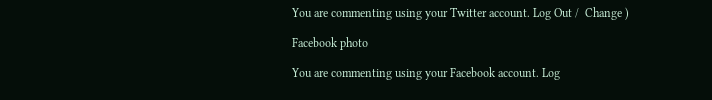You are commenting using your Twitter account. Log Out /  Change )

Facebook photo

You are commenting using your Facebook account. Log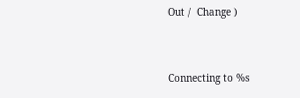Out /  Change )


Connecting to %s